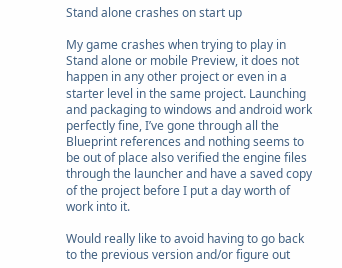Stand alone crashes on start up

My game crashes when trying to play in Stand alone or mobile Preview, it does not happen in any other project or even in a starter level in the same project. Launching and packaging to windows and android work perfectly fine, I’ve gone through all the Blueprint references and nothing seems to be out of place also verified the engine files through the launcher and have a saved copy of the project before I put a day worth of work into it.

Would really like to avoid having to go back to the previous version and/or figure out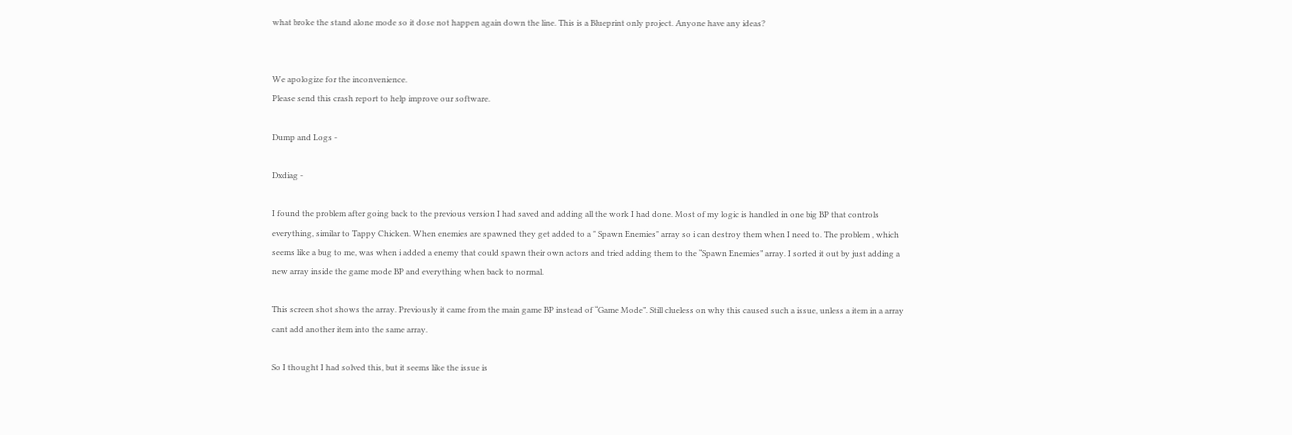what broke the stand alone mode so it dose not happen again down the line. This is a Blueprint only project. Anyone have any ideas?


We apologize for the inconvenience.
Please send this crash report to help improve our software.

Dump and Logs -

Dxdiag -

I found the problem after going back to the previous version I had saved and adding all the work I had done. Most of my logic is handled in one big BP that controls everything, similar to Tappy Chicken. When enemies are spawned they get added to a " Spawn Enemies" array so i can destroy them when I need to. The problem , which seems like a bug to me, was when i added a enemy that could spawn their own actors and tried adding them to the “Spawn Enemies” array. I sorted it out by just adding a new array inside the game mode BP and everything when back to normal.

This screen shot shows the array. Previously it came from the main game BP instead of “Game Mode”. Still clueless on why this caused such a issue, unless a item in a array cant add another item into the same array.

So I thought I had solved this, but it seems like the issue is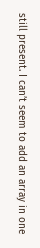still present. I can’t seem to add an array in one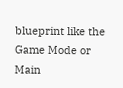blueprint like the Game Mode or Main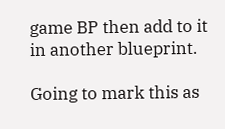game BP then add to it in another blueprint.

Going to mark this as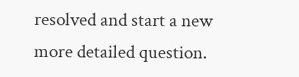resolved and start a new more detailed question.